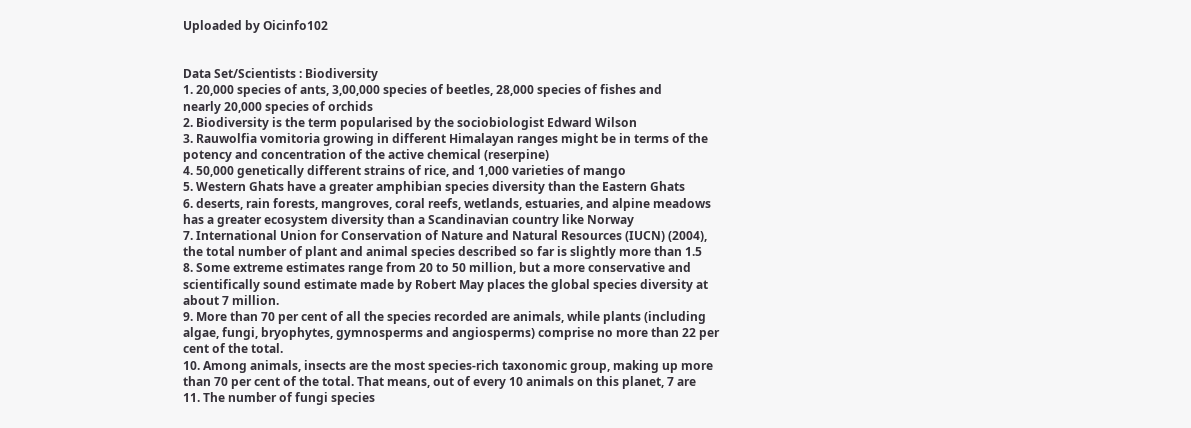Uploaded by Oicinfo102


Data Set/Scientists : Biodiversity
1. 20,000 species of ants, 3,00,000 species of beetles, 28,000 species of fishes and
nearly 20,000 species of orchids
2. Biodiversity is the term popularised by the sociobiologist Edward Wilson
3. Rauwolfia vomitoria growing in different Himalayan ranges might be in terms of the
potency and concentration of the active chemical (reserpine)
4. 50,000 genetically different strains of rice, and 1,000 varieties of mango
5. Western Ghats have a greater amphibian species diversity than the Eastern Ghats
6. deserts, rain forests, mangroves, coral reefs, wetlands, estuaries, and alpine meadows
has a greater ecosystem diversity than a Scandinavian country like Norway
7. International Union for Conservation of Nature and Natural Resources (IUCN) (2004),
the total number of plant and animal species described so far is slightly more than 1.5
8. Some extreme estimates range from 20 to 50 million, but a more conservative and
scientifically sound estimate made by Robert May places the global species diversity at
about 7 million.
9. More than 70 per cent of all the species recorded are animals, while plants (including
algae, fungi, bryophytes, gymnosperms and angiosperms) comprise no more than 22 per
cent of the total.
10. Among animals, insects are the most species-rich taxonomic group, making up more
than 70 per cent of the total. That means, out of every 10 animals on this planet, 7 are
11. The number of fungi species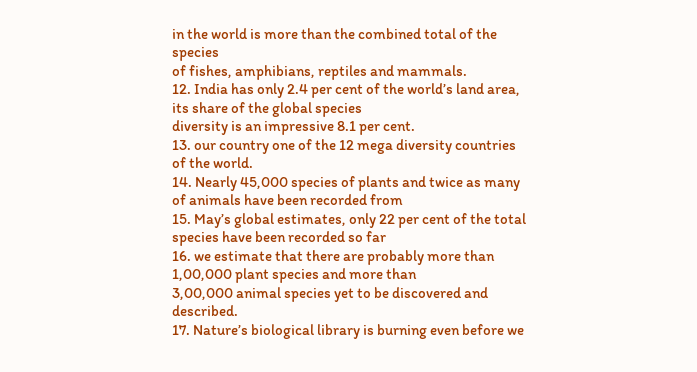in the world is more than the combined total of the species
of fishes, amphibians, reptiles and mammals.
12. India has only 2.4 per cent of the world’s land area, its share of the global species
diversity is an impressive 8.1 per cent.
13. our country one of the 12 mega diversity countries of the world.
14. Nearly 45,000 species of plants and twice as many of animals have been recorded from
15. May’s global estimates, only 22 per cent of the total species have been recorded so far
16. we estimate that there are probably more than 1,00,000 plant species and more than
3,00,000 animal species yet to be discovered and described.
17. Nature’s biological library is burning even before we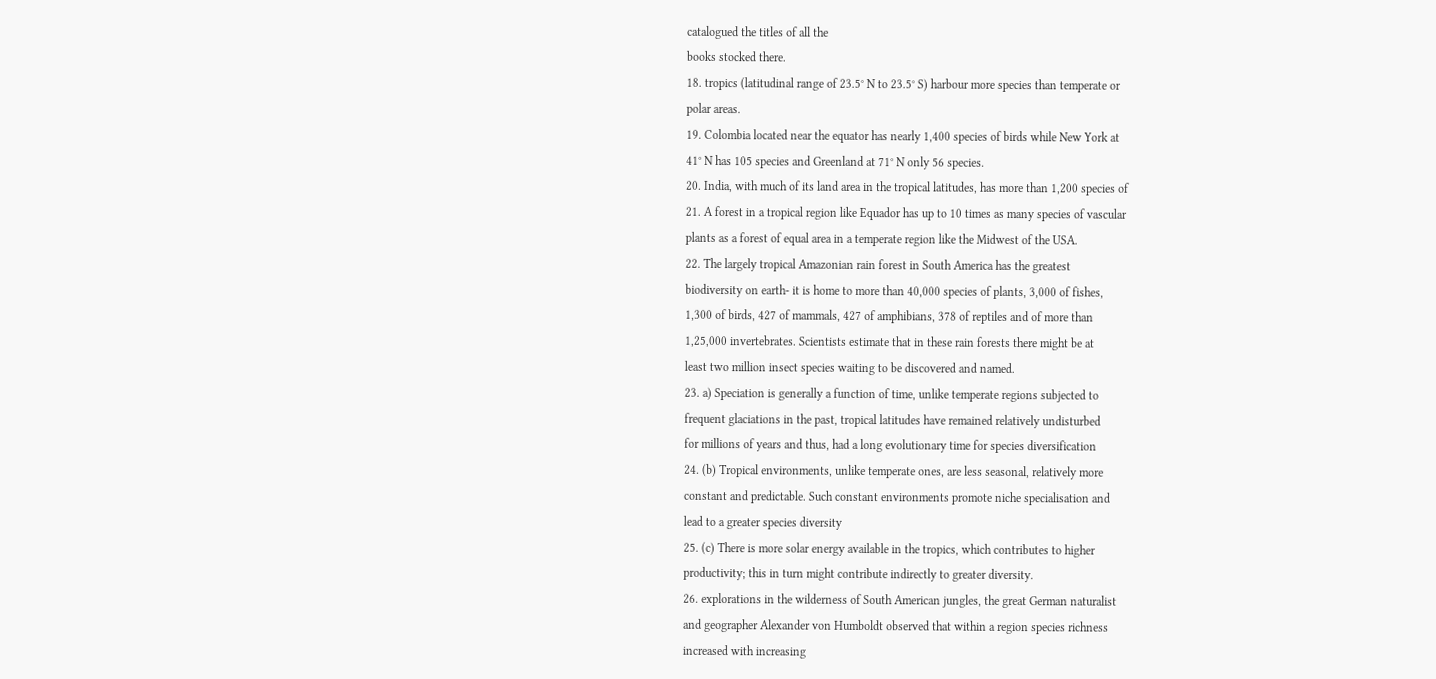catalogued the titles of all the
books stocked there.
18. tropics (latitudinal range of 23.5° N to 23.5° S) harbour more species than temperate or
polar areas.
19. Colombia located near the equator has nearly 1,400 species of birds while New York at
41° N has 105 species and Greenland at 71° N only 56 species.
20. India, with much of its land area in the tropical latitudes, has more than 1,200 species of
21. A forest in a tropical region like Equador has up to 10 times as many species of vascular
plants as a forest of equal area in a temperate region like the Midwest of the USA.
22. The largely tropical Amazonian rain forest in South America has the greatest
biodiversity on earth- it is home to more than 40,000 species of plants, 3,000 of fishes,
1,300 of birds, 427 of mammals, 427 of amphibians, 378 of reptiles and of more than
1,25,000 invertebrates. Scientists estimate that in these rain forests there might be at
least two million insect species waiting to be discovered and named.
23. a) Speciation is generally a function of time, unlike temperate regions subjected to
frequent glaciations in the past, tropical latitudes have remained relatively undisturbed
for millions of years and thus, had a long evolutionary time for species diversification
24. (b) Tropical environments, unlike temperate ones, are less seasonal, relatively more
constant and predictable. Such constant environments promote niche specialisation and
lead to a greater species diversity
25. (c) There is more solar energy available in the tropics, which contributes to higher
productivity; this in turn might contribute indirectly to greater diversity.
26. explorations in the wilderness of South American jungles, the great German naturalist
and geographer Alexander von Humboldt observed that within a region species richness
increased with increasing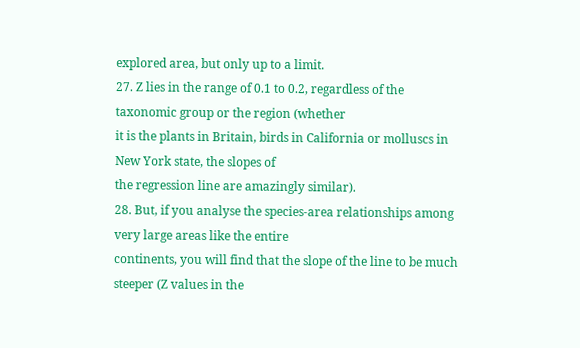explored area, but only up to a limit.
27. Z lies in the range of 0.1 to 0.2, regardless of the taxonomic group or the region (whether
it is the plants in Britain, birds in California or molluscs in New York state, the slopes of
the regression line are amazingly similar).
28. But, if you analyse the species-area relationships among very large areas like the entire
continents, you will find that the slope of the line to be much steeper (Z values in the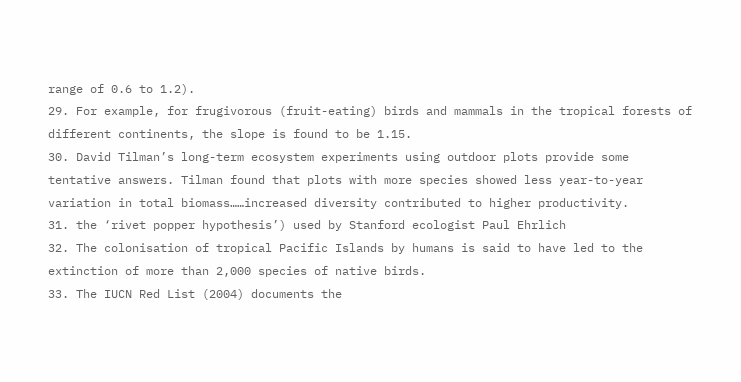range of 0.6 to 1.2).
29. For example, for frugivorous (fruit-eating) birds and mammals in the tropical forests of
different continents, the slope is found to be 1.15.
30. David Tilman’s long-term ecosystem experiments using outdoor plots provide some
tentative answers. Tilman found that plots with more species showed less year-to-year
variation in total biomass……increased diversity contributed to higher productivity.
31. the ‘rivet popper hypothesis’) used by Stanford ecologist Paul Ehrlich
32. The colonisation of tropical Pacific Islands by humans is said to have led to the
extinction of more than 2,000 species of native birds.
33. The IUCN Red List (2004) documents the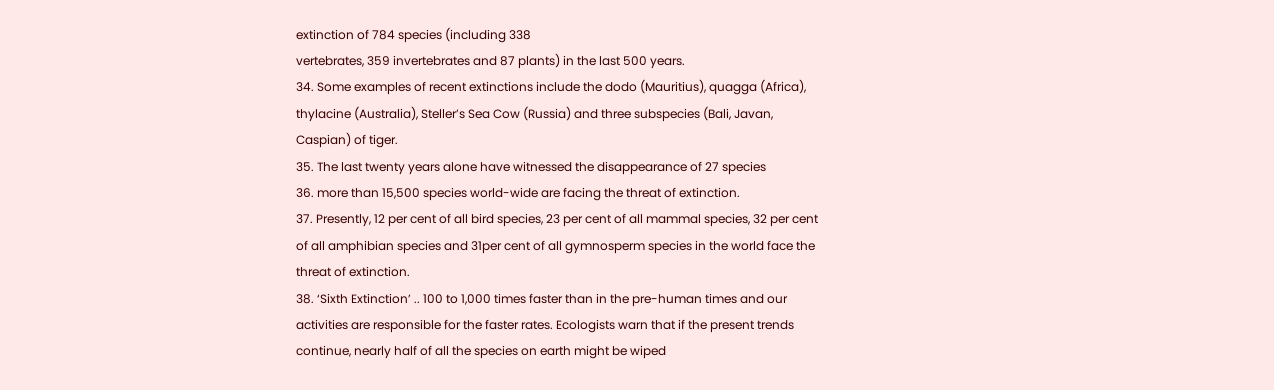extinction of 784 species (including 338
vertebrates, 359 invertebrates and 87 plants) in the last 500 years.
34. Some examples of recent extinctions include the dodo (Mauritius), quagga (Africa),
thylacine (Australia), Steller’s Sea Cow (Russia) and three subspecies (Bali, Javan,
Caspian) of tiger.
35. The last twenty years alone have witnessed the disappearance of 27 species
36. more than 15,500 species world-wide are facing the threat of extinction.
37. Presently, 12 per cent of all bird species, 23 per cent of all mammal species, 32 per cent
of all amphibian species and 31per cent of all gymnosperm species in the world face the
threat of extinction.
38. ‘Sixth Extinction’ .. 100 to 1,000 times faster than in the pre-human times and our
activities are responsible for the faster rates. Ecologists warn that if the present trends
continue, nearly half of all the species on earth might be wiped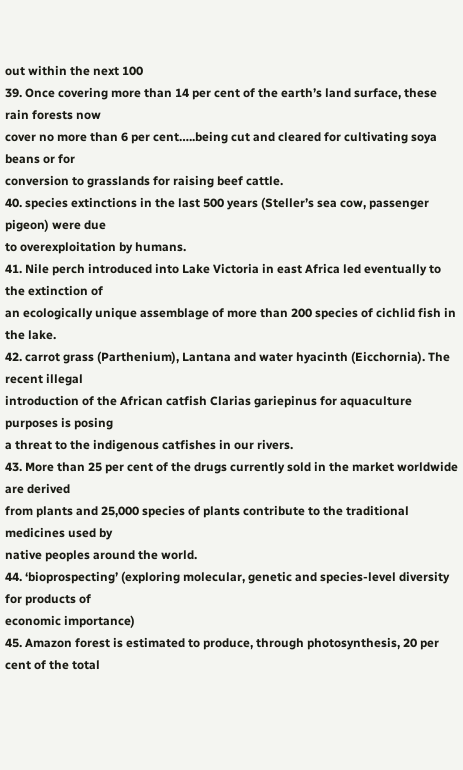out within the next 100
39. Once covering more than 14 per cent of the earth’s land surface, these rain forests now
cover no more than 6 per cent…..being cut and cleared for cultivating soya beans or for
conversion to grasslands for raising beef cattle.
40. species extinctions in the last 500 years (Steller’s sea cow, passenger pigeon) were due
to overexploitation by humans.
41. Nile perch introduced into Lake Victoria in east Africa led eventually to the extinction of
an ecologically unique assemblage of more than 200 species of cichlid fish in the lake.
42. carrot grass (Parthenium), Lantana and water hyacinth (Eicchornia). The recent illegal
introduction of the African catfish Clarias gariepinus for aquaculture purposes is posing
a threat to the indigenous catfishes in our rivers.
43. More than 25 per cent of the drugs currently sold in the market worldwide are derived
from plants and 25,000 species of plants contribute to the traditional medicines used by
native peoples around the world.
44. ‘bioprospecting’ (exploring molecular, genetic and species-level diversity for products of
economic importance)
45. Amazon forest is estimated to produce, through photosynthesis, 20 per cent of the total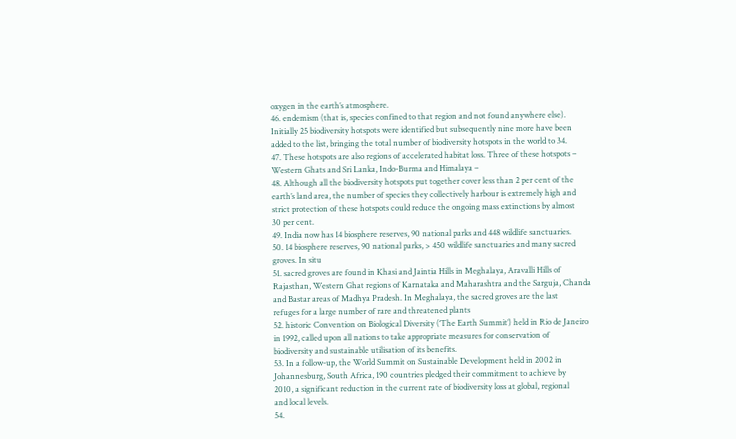oxygen in the earth’s atmosphere.
46. endemism (that is, species confined to that region and not found anywhere else).
Initially 25 biodiversity hotspots were identified but subsequently nine more have been
added to the list, bringing the total number of biodiversity hotspots in the world to 34.
47. These hotspots are also regions of accelerated habitat loss. Three of these hotspots –
Western Ghats and Sri Lanka, Indo-Burma and Himalaya –
48. Although all the biodiversity hotspots put together cover less than 2 per cent of the
earth’s land area, the number of species they collectively harbour is extremely high and
strict protection of these hotspots could reduce the ongoing mass extinctions by almost
30 per cent.
49. India now has 14 biosphere reserves, 90 national parks and 448 wildlife sanctuaries.
50. 14 biosphere reserves, 90 national parks, > 450 wildlife sanctuaries and many sacred
groves. In situ
51. sacred groves are found in Khasi and Jaintia Hills in Meghalaya, Aravalli Hills of
Rajasthan, Western Ghat regions of Karnataka and Maharashtra and the Sarguja, Chanda
and Bastar areas of Madhya Pradesh. In Meghalaya, the sacred groves are the last
refuges for a large number of rare and threatened plants
52. historic Convention on Biological Diversity (‘The Earth Summit’) held in Rio de Janeiro
in 1992, called upon all nations to take appropriate measures for conservation of
biodiversity and sustainable utilisation of its benefits.
53. In a follow-up, the World Summit on Sustainable Development held in 2002 in
Johannesburg, South Africa, 190 countries pledged their commitment to achieve by
2010, a significant reduction in the current rate of biodiversity loss at global, regional
and local levels.
54.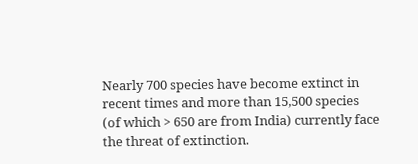Nearly 700 species have become extinct in recent times and more than 15,500 species
(of which > 650 are from India) currently face the threat of extinction.